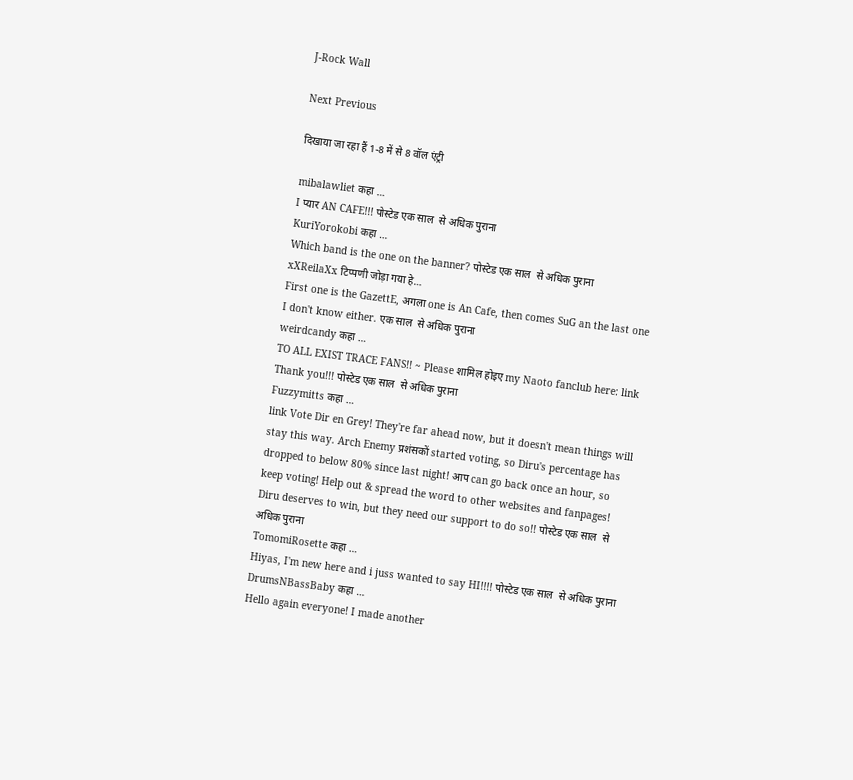J-Rock Wall

Next Previous

दिखाया जा रहा हैं 1-8 में से 8 वॉल एंट्री

mibalawliet कहा …
I प्यार AN CAFE!!! पोस्टेड एक साल  से अधिक पुराना
KuriYorokobi कहा …
Which band is the one on the banner? पोस्टेड एक साल  से अधिक पुराना
xXReilaXx टिप्पणी जोड़ा गया हे…
First one is the GazettE, अगला one is An Cafe, then comes SuG an the last one I don't know either. एक साल  से अधिक पुराना
weirdcandy कहा …
TO ALL EXIST TRACE FANS!! ~ Please शामिल होइए my Naoto fanclub here: link Thank you!!! पोस्टेड एक साल  से अधिक पुराना
Fuzzymitts कहा …
link Vote Dir en Grey! They're far ahead now, but it doesn't mean things will stay this way. Arch Enemy प्रशंसकों started voting, so Diru's percentage has dropped to below 80% since last night! आप can go back once an hour, so keep voting! Help out & spread the word to other websites and fanpages! Diru deserves to win, but they need our support to do so!! पोस्टेड एक साल  से अधिक पुराना
TomomiRosette कहा …
Hiyas, I'm new here and i juss wanted to say HI!!!! पोस्टेड एक साल  से अधिक पुराना
DrumsNBassBaby कहा …
Hello again everyone! I made another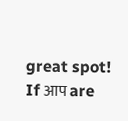great spot!
If आप are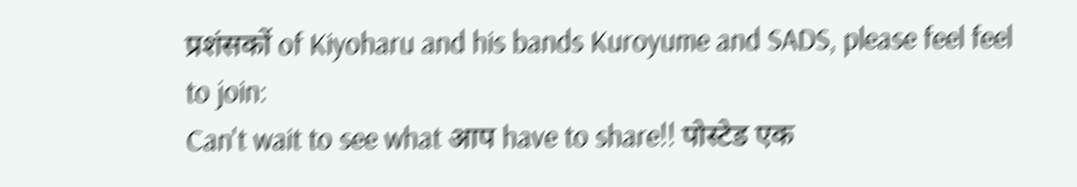प्रशंसकों of Kiyoharu and his bands Kuroyume and SADS, please feel feel to join:
Can't wait to see what आप have to share!! पोस्टेड एक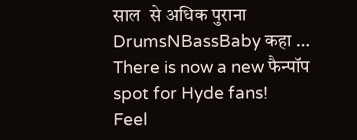साल  से अधिक पुराना
DrumsNBassBaby कहा …
There is now a new फैन्पॉप spot for Hyde fans!
Feel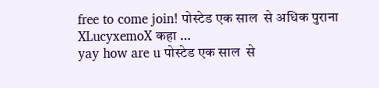free to come join! पोस्टेड एक साल  से अधिक पुराना
XLucyxemoX कहा …
yay how are u पोस्टेड एक साल  से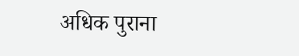अधिक पुराना